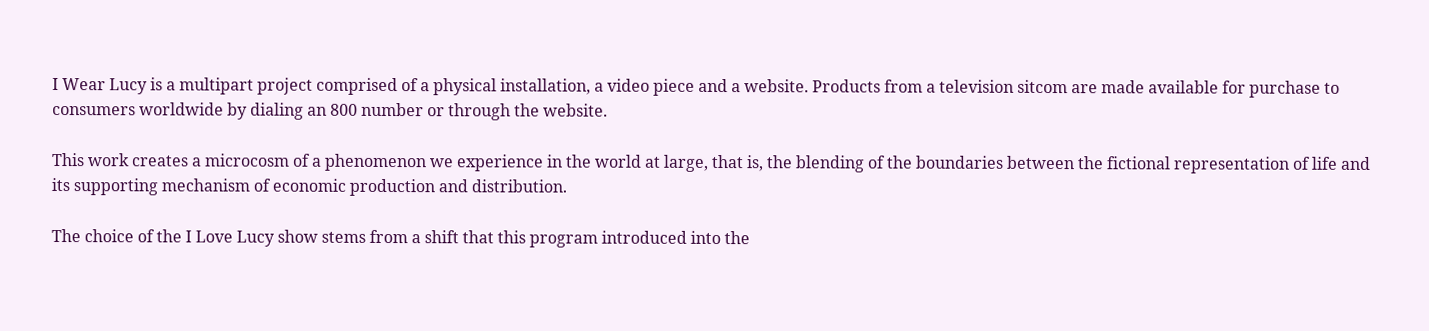I Wear Lucy is a multipart project comprised of a physical installation, a video piece and a website. Products from a television sitcom are made available for purchase to consumers worldwide by dialing an 800 number or through the website.

This work creates a microcosm of a phenomenon we experience in the world at large, that is, the blending of the boundaries between the fictional representation of life and its supporting mechanism of economic production and distribution.

The choice of the I Love Lucy show stems from a shift that this program introduced into the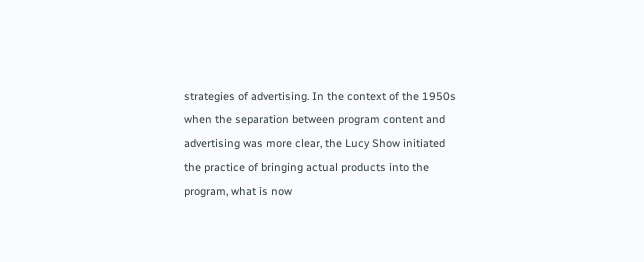strategies of advertising. In the context of the 1950s when the separation between program content and advertising was more clear, the Lucy Show initiated the practice of bringing actual products into the program, what is now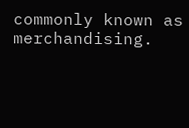commonly known as merchandising.